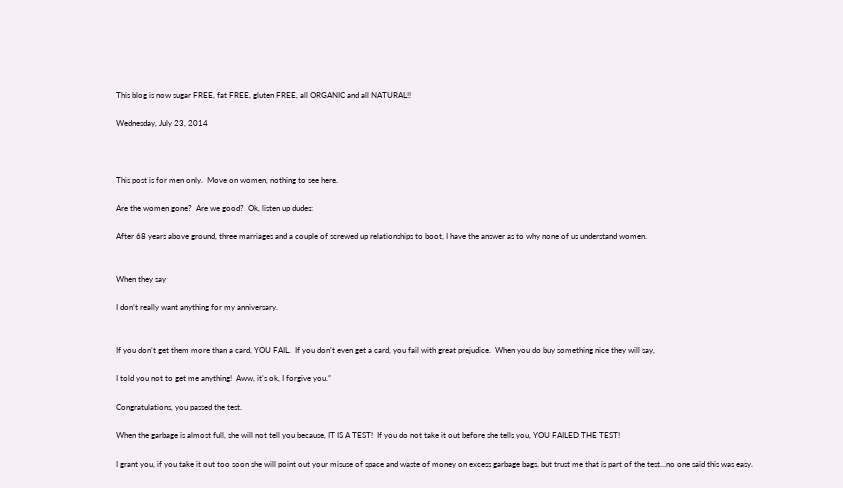This blog is now sugar FREE, fat FREE, gluten FREE, all ORGANIC and all NATURAL!!

Wednesday, July 23, 2014



This post is for men only.  Move on women, nothing to see here.

Are the women gone?  Are we good?  Ok, listen up dudes:

After 68 years above ground, three marriages and a couple of screwed up relationships to boot, I have the answer as to why none of us understand women.


When they say

I don’t really want anything for my anniversary.


If you don’t get them more than a card, YOU FAIL.  If you don’t even get a card, you fail with great prejudice.  When you do buy something nice they will say,

I told you not to get me anything!  Aww, it’s ok, I forgive you.”

Congratulations, you passed the test.

When the garbage is almost full, she will not tell you because, IT IS A TEST!  If you do not take it out before she tells you, YOU FAILED THE TEST!

I grant you, if you take it out too soon she will point out your misuse of space and waste of money on excess garbage bags, but trust me that is part of the test…no one said this was easy.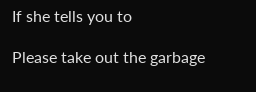If she tells you to

Please take out the garbage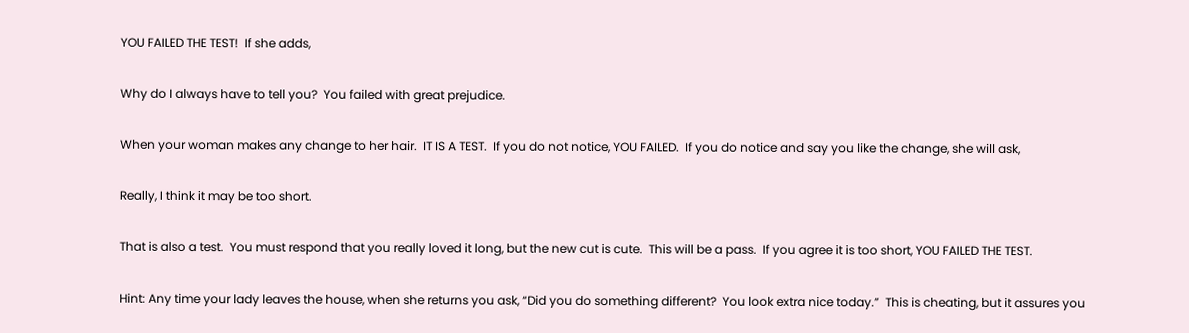YOU FAILED THE TEST!  If she adds,

Why do I always have to tell you?  You failed with great prejudice.

When your woman makes any change to her hair.  IT IS A TEST.  If you do not notice, YOU FAILED.  If you do notice and say you like the change, she will ask,

Really, I think it may be too short.

That is also a test.  You must respond that you really loved it long, but the new cut is cute.  This will be a pass.  If you agree it is too short, YOU FAILED THE TEST.

Hint: Any time your lady leaves the house, when she returns you ask, “Did you do something different?  You look extra nice today.”  This is cheating, but it assures you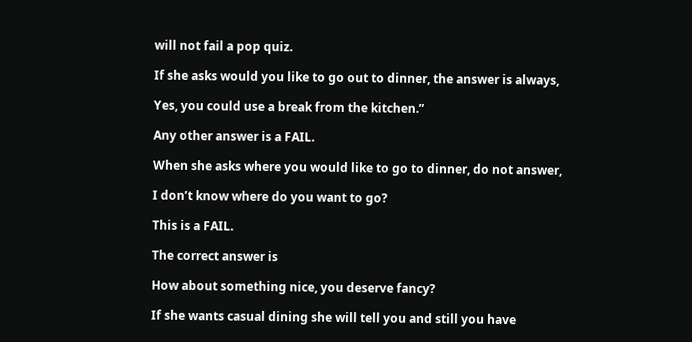will not fail a pop quiz.

If she asks would you like to go out to dinner, the answer is always,

Yes, you could use a break from the kitchen.”

Any other answer is a FAIL.

When she asks where you would like to go to dinner, do not answer,

I don’t know where do you want to go?

This is a FAIL.

The correct answer is

How about something nice, you deserve fancy?

If she wants casual dining she will tell you and still you have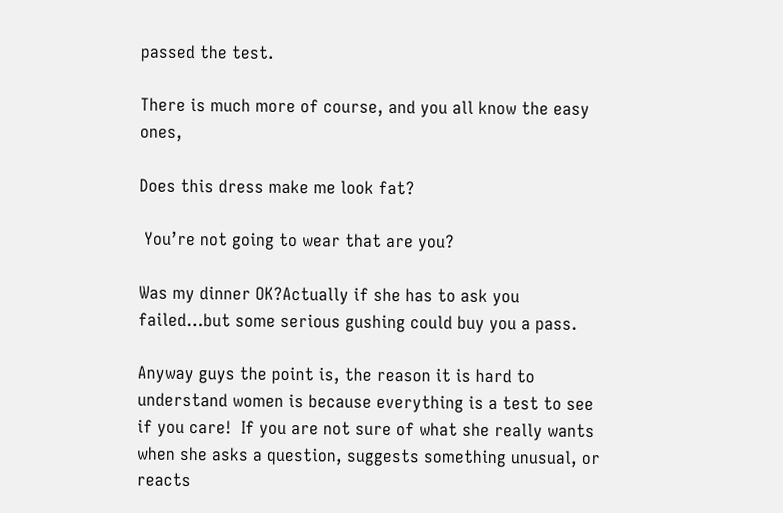passed the test.

There is much more of course, and you all know the easy ones,

Does this dress make me look fat?

 You’re not going to wear that are you?

Was my dinner OK?Actually if she has to ask you failed…but some serious gushing could buy you a pass.

Anyway guys the point is, the reason it is hard to understand women is because everything is a test to see if you care!  If you are not sure of what she really wants when she asks a question, suggests something unusual, or reacts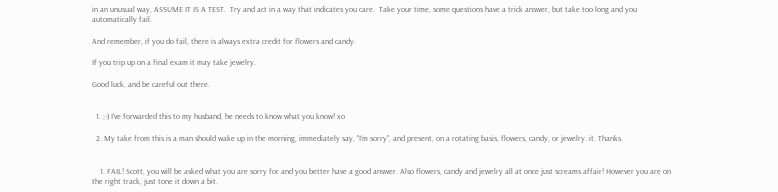in an unusual way, ASSUME IT IS A TEST.  Try and act in a way that indicates you care.  Take your time, some questions have a trick answer, but take too long and you automatically fail.

And remember, if you do fail, there is always extra credit for flowers and candy.

If you trip up on a final exam it may take jewelry.

Good luck, and be careful out there.


  1. ;-) I've forwarded this to my husband, he needs to know what you know! xo

  2. My take from this is a man should wake up in the morning, immediately say, "I'm sorry", and present, on a rotating basis, flowers, candy, or jewelry. it. Thanks.


    1. FAIL! Scott, you will be asked what you are sorry for and you better have a good answer. Also flowers, candy and jewelry all at once just screams affair! However you are on the right track, just tone it down a bit.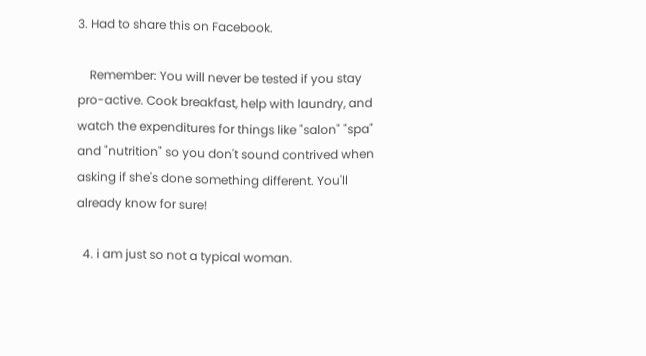3. Had to share this on Facebook.

    Remember: You will never be tested if you stay pro-active. Cook breakfast, help with laundry, and watch the expenditures for things like "salon" "spa" and "nutrition" so you don't sound contrived when asking if she's done something different. You'll already know for sure!

  4. i am just so not a typical woman.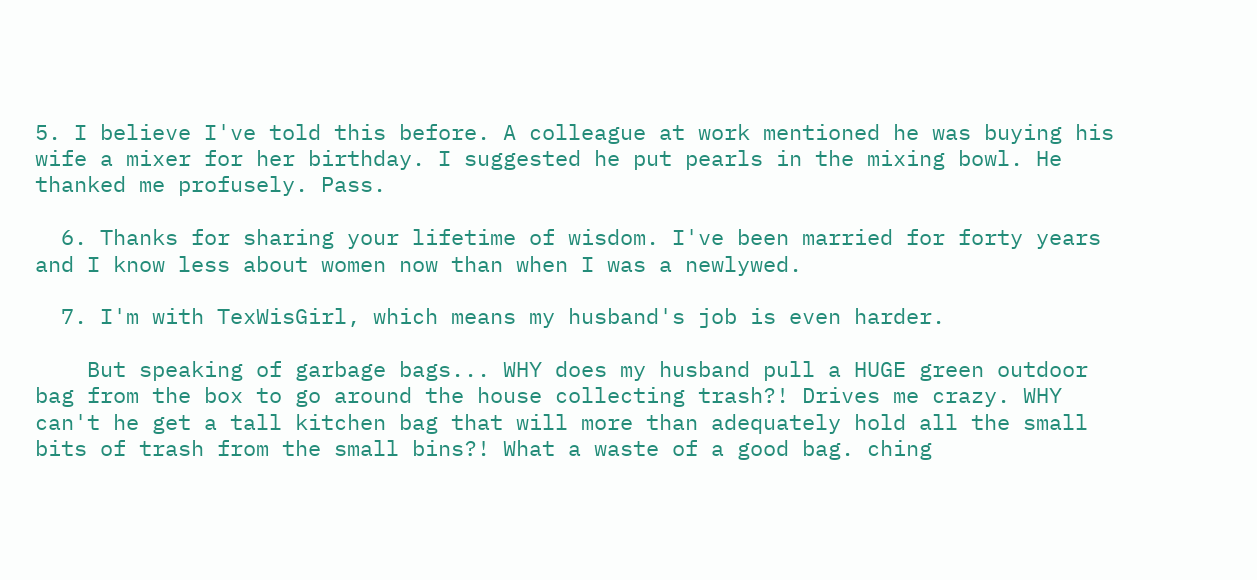5. I believe I've told this before. A colleague at work mentioned he was buying his wife a mixer for her birthday. I suggested he put pearls in the mixing bowl. He thanked me profusely. Pass.

  6. Thanks for sharing your lifetime of wisdom. I've been married for forty years and I know less about women now than when I was a newlywed.

  7. I'm with TexWisGirl, which means my husband's job is even harder.

    But speaking of garbage bags... WHY does my husband pull a HUGE green outdoor bag from the box to go around the house collecting trash?! Drives me crazy. WHY can't he get a tall kitchen bag that will more than adequately hold all the small bits of trash from the small bins?! What a waste of a good bag. ching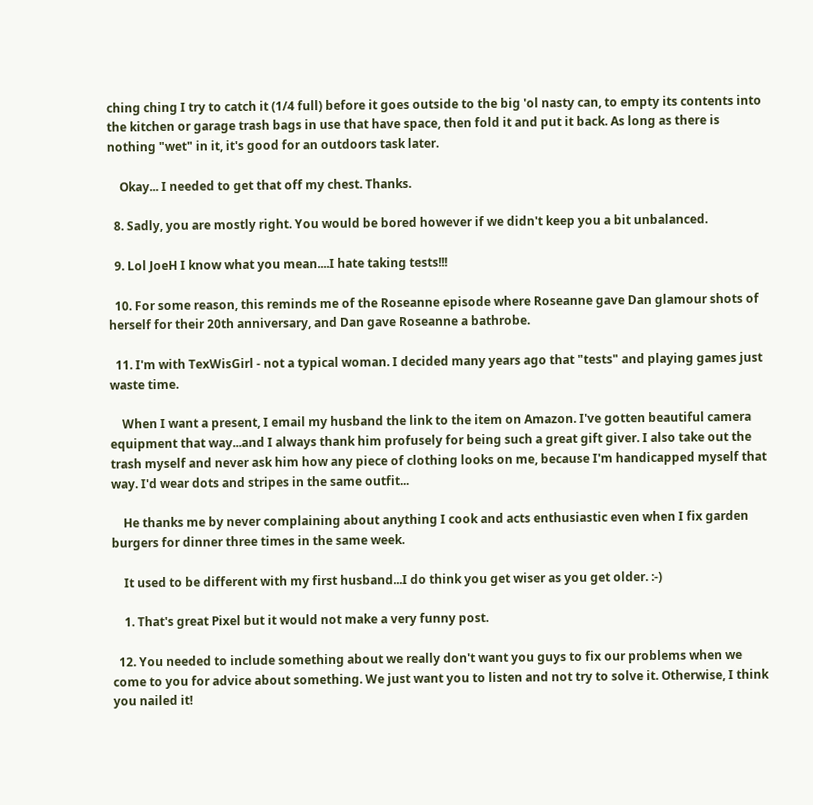ching ching I try to catch it (1/4 full) before it goes outside to the big 'ol nasty can, to empty its contents into the kitchen or garage trash bags in use that have space, then fold it and put it back. As long as there is nothing "wet" in it, it's good for an outdoors task later.

    Okay... I needed to get that off my chest. Thanks.

  8. Sadly, you are mostly right. You would be bored however if we didn't keep you a bit unbalanced.

  9. Lol JoeH I know what you mean....I hate taking tests!!!

  10. For some reason, this reminds me of the Roseanne episode where Roseanne gave Dan glamour shots of herself for their 20th anniversary, and Dan gave Roseanne a bathrobe.

  11. I'm with TexWisGirl - not a typical woman. I decided many years ago that "tests" and playing games just waste time.

    When I want a present, I email my husband the link to the item on Amazon. I've gotten beautiful camera equipment that way...and I always thank him profusely for being such a great gift giver. I also take out the trash myself and never ask him how any piece of clothing looks on me, because I'm handicapped myself that way. I'd wear dots and stripes in the same outfit...

    He thanks me by never complaining about anything I cook and acts enthusiastic even when I fix garden burgers for dinner three times in the same week.

    It used to be different with my first husband...I do think you get wiser as you get older. :-)

    1. That's great Pixel but it would not make a very funny post.

  12. You needed to include something about we really don't want you guys to fix our problems when we come to you for advice about something. We just want you to listen and not try to solve it. Otherwise, I think you nailed it!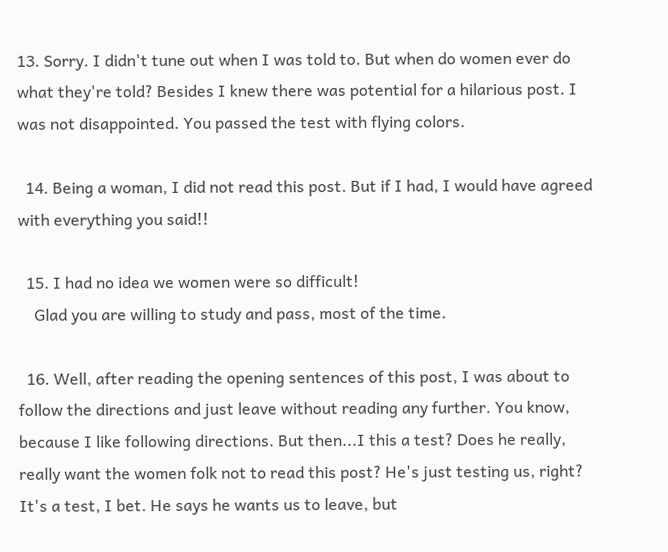13. Sorry. I didn't tune out when I was told to. But when do women ever do what they're told? Besides I knew there was potential for a hilarious post. I was not disappointed. You passed the test with flying colors.

  14. Being a woman, I did not read this post. But if I had, I would have agreed with everything you said!!

  15. I had no idea we women were so difficult!
    Glad you are willing to study and pass, most of the time.

  16. Well, after reading the opening sentences of this post, I was about to follow the directions and just leave without reading any further. You know, because I like following directions. But then...I this a test? Does he really, really want the women folk not to read this post? He's just testing us, right? It's a test, I bet. He says he wants us to leave, but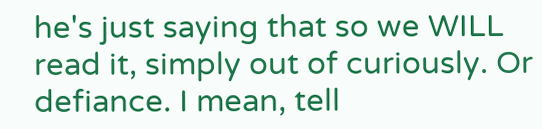he's just saying that so we WILL read it, simply out of curiously. Or defiance. I mean, tell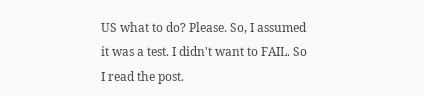US what to do? Please. So, I assumed it was a test. I didn't want to FAIL. So I read the post.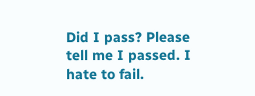Did I pass? Please tell me I passed. I hate to fail.